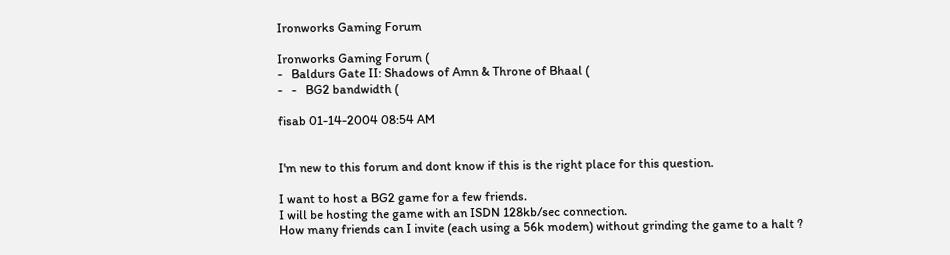Ironworks Gaming Forum

Ironworks Gaming Forum (
-   Baldurs Gate II: Shadows of Amn & Throne of Bhaal (
-   -   BG2 bandwidth (

fisab 01-14-2004 08:54 AM


I'm new to this forum and dont know if this is the right place for this question.

I want to host a BG2 game for a few friends.
I will be hosting the game with an ISDN 128kb/sec connection.
How many friends can I invite (each using a 56k modem) without grinding the game to a halt ?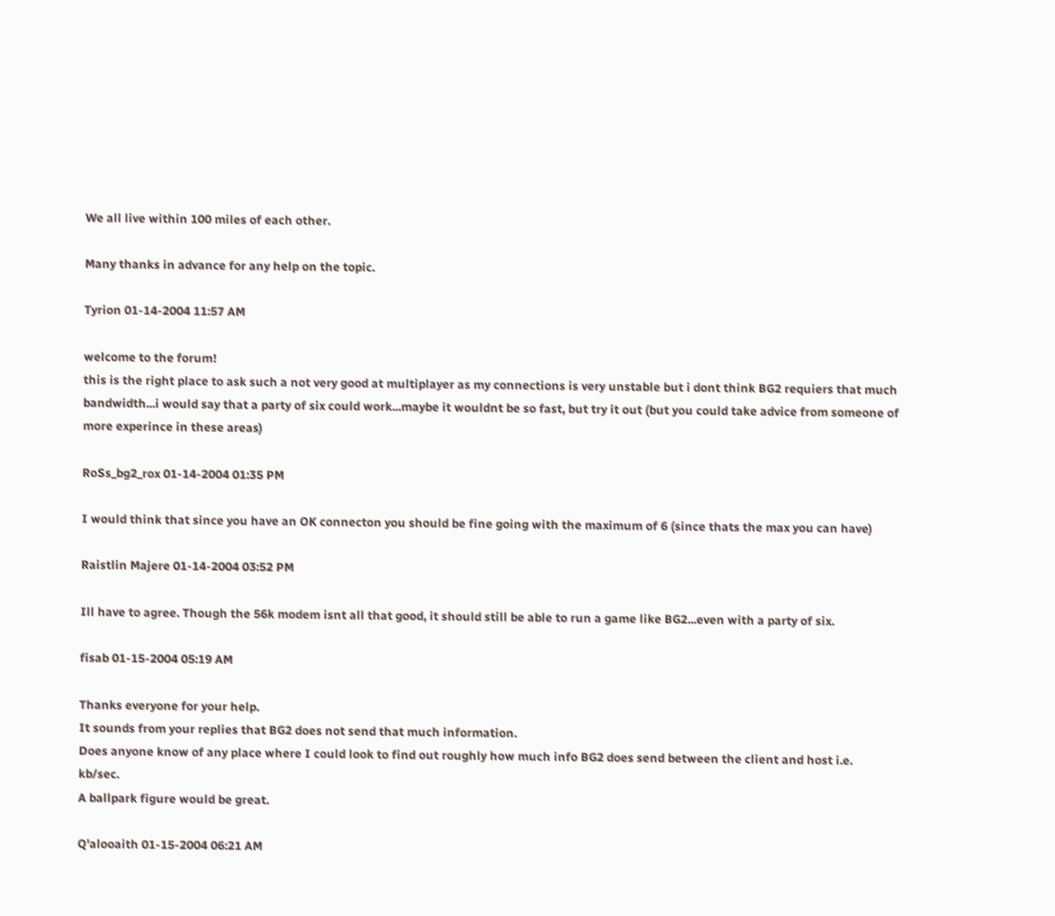We all live within 100 miles of each other.

Many thanks in advance for any help on the topic.

Tyrion 01-14-2004 11:57 AM

welcome to the forum!
this is the right place to ask such a not very good at multiplayer as my connections is very unstable but i dont think BG2 requiers that much bandwidth...i would say that a party of six could work...maybe it wouldnt be so fast, but try it out (but you could take advice from someone of more experince in these areas)

RoSs_bg2_rox 01-14-2004 01:35 PM

I would think that since you have an OK connecton you should be fine going with the maximum of 6 (since thats the max you can have)

Raistlin Majere 01-14-2004 03:52 PM

Ill have to agree. Though the 56k modem isnt all that good, it should still be able to run a game like BG2...even with a party of six.

fisab 01-15-2004 05:19 AM

Thanks everyone for your help.
It sounds from your replies that BG2 does not send that much information.
Does anyone know of any place where I could look to find out roughly how much info BG2 does send between the client and host i.e. kb/sec.
A ballpark figure would be great.

Q'alooaith 01-15-2004 06:21 AM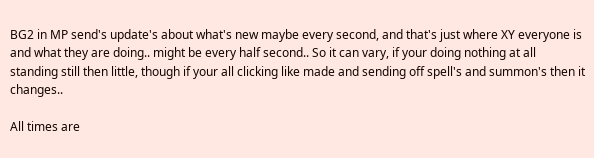BG2 in MP send's update's about what's new maybe every second, and that's just where XY everyone is and what they are doing.. might be every half second.. So it can vary, if your doing nothing at all standing still then little, though if your all clicking like made and sending off spell's and summon's then it changes..

All times are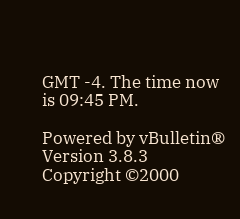GMT -4. The time now is 09:45 PM.

Powered by vBulletin® Version 3.8.3
Copyright ©2000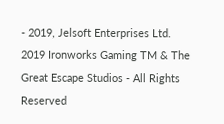- 2019, Jelsoft Enterprises Ltd.
2019 Ironworks Gaming TM & The Great Escape Studios - All Rights Reserved